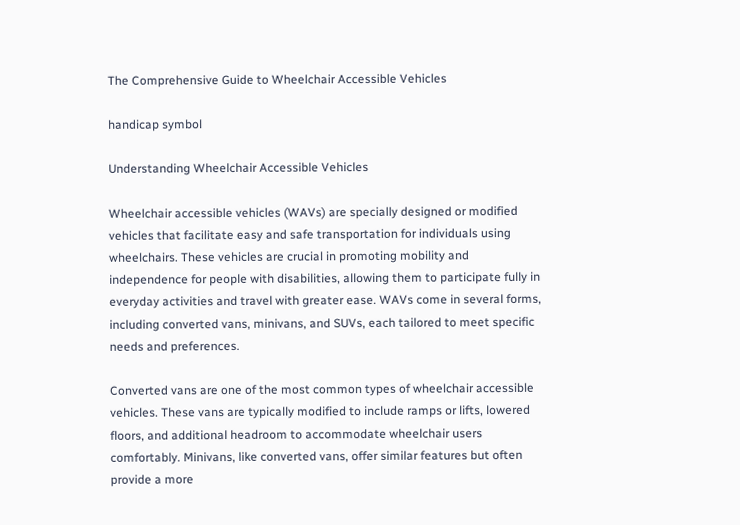The Comprehensive Guide to Wheelchair Accessible Vehicles

handicap symbol

Understanding Wheelchair Accessible Vehicles

Wheelchair accessible vehicles (WAVs) are specially designed or modified vehicles that facilitate easy and safe transportation for individuals using wheelchairs. These vehicles are crucial in promoting mobility and independence for people with disabilities, allowing them to participate fully in everyday activities and travel with greater ease. WAVs come in several forms, including converted vans, minivans, and SUVs, each tailored to meet specific needs and preferences.

Converted vans are one of the most common types of wheelchair accessible vehicles. These vans are typically modified to include ramps or lifts, lowered floors, and additional headroom to accommodate wheelchair users comfortably. Minivans, like converted vans, offer similar features but often provide a more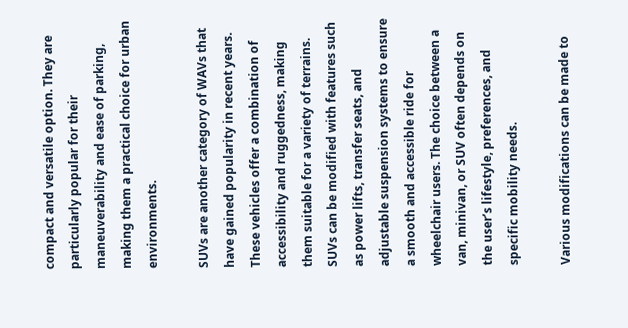compact and versatile option. They are particularly popular for their maneuverability and ease of parking, making them a practical choice for urban environments.

SUVs are another category of WAVs that have gained popularity in recent years. These vehicles offer a combination of accessibility and ruggedness, making them suitable for a variety of terrains. SUVs can be modified with features such as power lifts, transfer seats, and adjustable suspension systems to ensure a smooth and accessible ride for wheelchair users. The choice between a van, minivan, or SUV often depends on the user’s lifestyle, preferences, and specific mobility needs.

Various modifications can be made to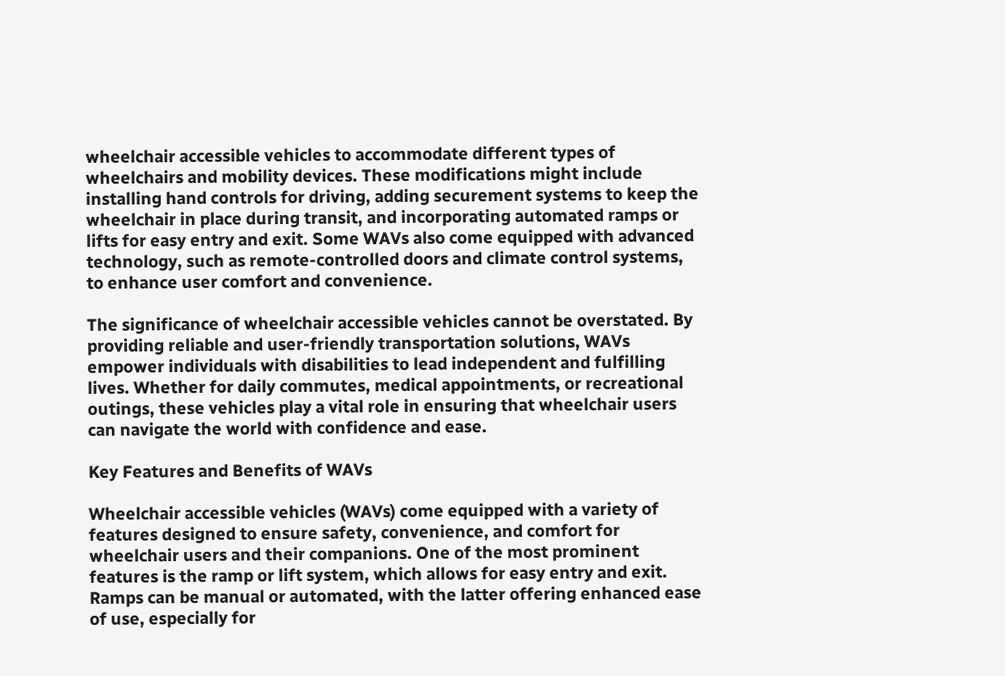wheelchair accessible vehicles to accommodate different types of wheelchairs and mobility devices. These modifications might include installing hand controls for driving, adding securement systems to keep the wheelchair in place during transit, and incorporating automated ramps or lifts for easy entry and exit. Some WAVs also come equipped with advanced technology, such as remote-controlled doors and climate control systems, to enhance user comfort and convenience.

The significance of wheelchair accessible vehicles cannot be overstated. By providing reliable and user-friendly transportation solutions, WAVs empower individuals with disabilities to lead independent and fulfilling lives. Whether for daily commutes, medical appointments, or recreational outings, these vehicles play a vital role in ensuring that wheelchair users can navigate the world with confidence and ease.

Key Features and Benefits of WAVs

Wheelchair accessible vehicles (WAVs) come equipped with a variety of features designed to ensure safety, convenience, and comfort for wheelchair users and their companions. One of the most prominent features is the ramp or lift system, which allows for easy entry and exit. Ramps can be manual or automated, with the latter offering enhanced ease of use, especially for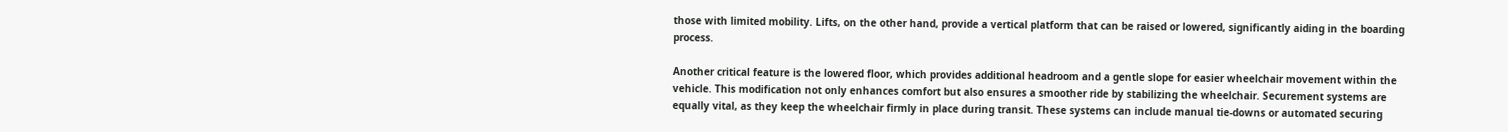those with limited mobility. Lifts, on the other hand, provide a vertical platform that can be raised or lowered, significantly aiding in the boarding process.

Another critical feature is the lowered floor, which provides additional headroom and a gentle slope for easier wheelchair movement within the vehicle. This modification not only enhances comfort but also ensures a smoother ride by stabilizing the wheelchair. Securement systems are equally vital, as they keep the wheelchair firmly in place during transit. These systems can include manual tie-downs or automated securing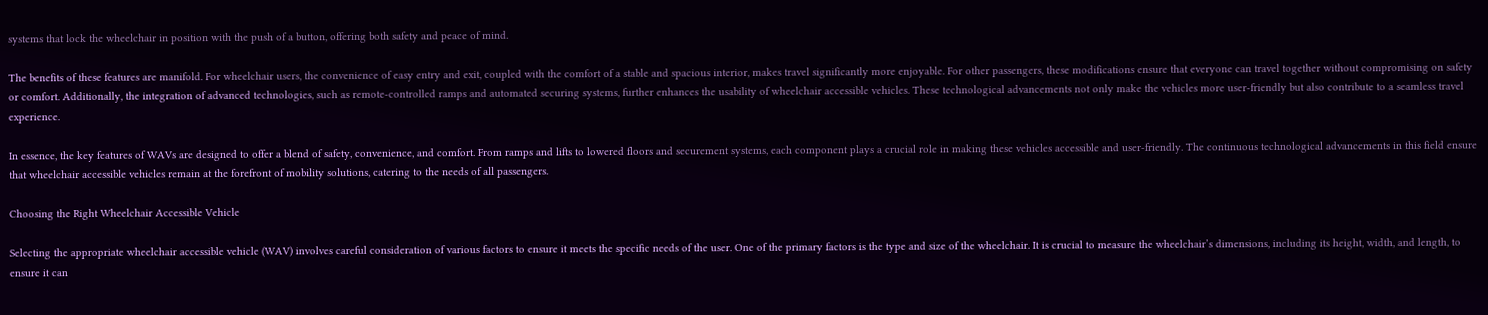systems that lock the wheelchair in position with the push of a button, offering both safety and peace of mind.

The benefits of these features are manifold. For wheelchair users, the convenience of easy entry and exit, coupled with the comfort of a stable and spacious interior, makes travel significantly more enjoyable. For other passengers, these modifications ensure that everyone can travel together without compromising on safety or comfort. Additionally, the integration of advanced technologies, such as remote-controlled ramps and automated securing systems, further enhances the usability of wheelchair accessible vehicles. These technological advancements not only make the vehicles more user-friendly but also contribute to a seamless travel experience.

In essence, the key features of WAVs are designed to offer a blend of safety, convenience, and comfort. From ramps and lifts to lowered floors and securement systems, each component plays a crucial role in making these vehicles accessible and user-friendly. The continuous technological advancements in this field ensure that wheelchair accessible vehicles remain at the forefront of mobility solutions, catering to the needs of all passengers.

Choosing the Right Wheelchair Accessible Vehicle

Selecting the appropriate wheelchair accessible vehicle (WAV) involves careful consideration of various factors to ensure it meets the specific needs of the user. One of the primary factors is the type and size of the wheelchair. It is crucial to measure the wheelchair’s dimensions, including its height, width, and length, to ensure it can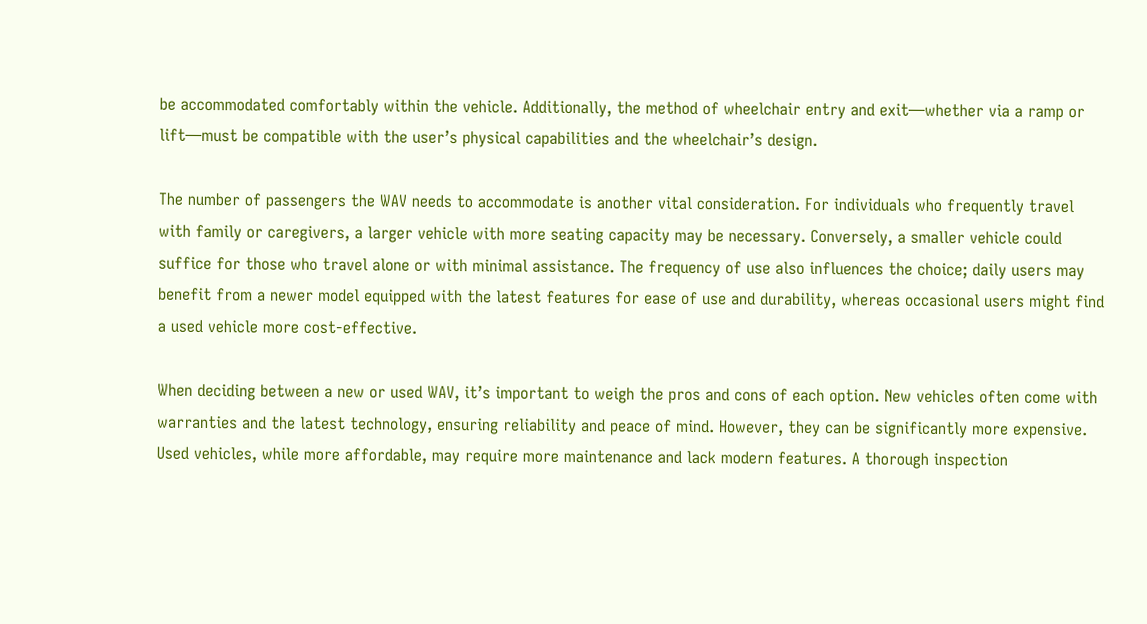be accommodated comfortably within the vehicle. Additionally, the method of wheelchair entry and exit—whether via a ramp or lift—must be compatible with the user’s physical capabilities and the wheelchair’s design.

The number of passengers the WAV needs to accommodate is another vital consideration. For individuals who frequently travel with family or caregivers, a larger vehicle with more seating capacity may be necessary. Conversely, a smaller vehicle could suffice for those who travel alone or with minimal assistance. The frequency of use also influences the choice; daily users may benefit from a newer model equipped with the latest features for ease of use and durability, whereas occasional users might find a used vehicle more cost-effective.

When deciding between a new or used WAV, it’s important to weigh the pros and cons of each option. New vehicles often come with warranties and the latest technology, ensuring reliability and peace of mind. However, they can be significantly more expensive. Used vehicles, while more affordable, may require more maintenance and lack modern features. A thorough inspection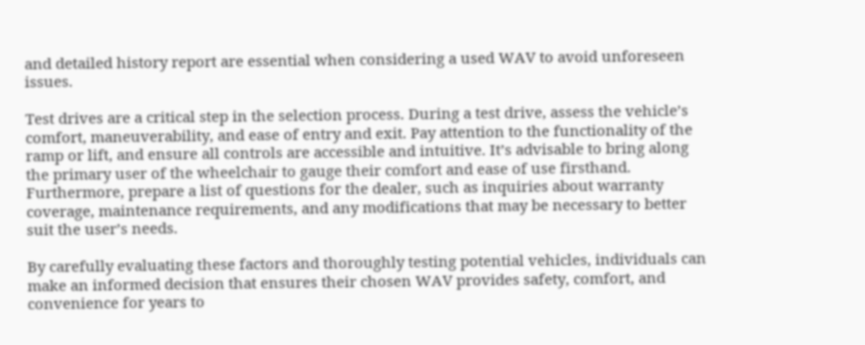and detailed history report are essential when considering a used WAV to avoid unforeseen issues.

Test drives are a critical step in the selection process. During a test drive, assess the vehicle’s comfort, maneuverability, and ease of entry and exit. Pay attention to the functionality of the ramp or lift, and ensure all controls are accessible and intuitive. It’s advisable to bring along the primary user of the wheelchair to gauge their comfort and ease of use firsthand. Furthermore, prepare a list of questions for the dealer, such as inquiries about warranty coverage, maintenance requirements, and any modifications that may be necessary to better suit the user’s needs.

By carefully evaluating these factors and thoroughly testing potential vehicles, individuals can make an informed decision that ensures their chosen WAV provides safety, comfort, and convenience for years to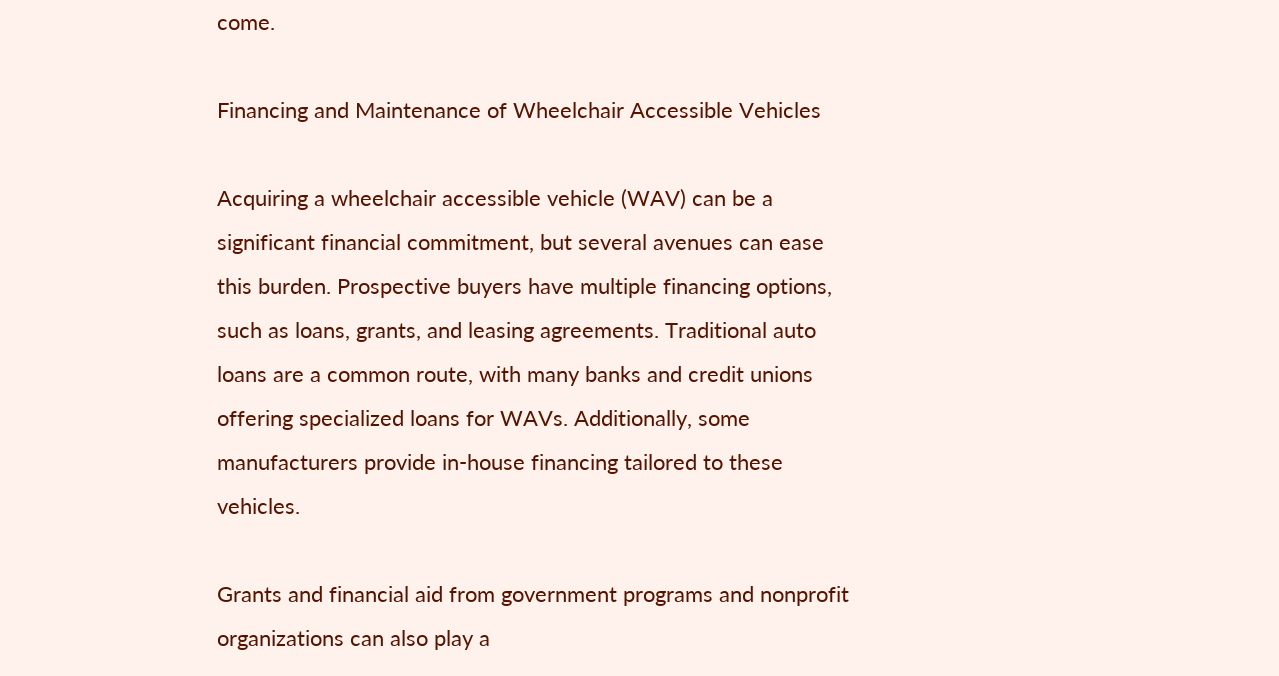come.

Financing and Maintenance of Wheelchair Accessible Vehicles

Acquiring a wheelchair accessible vehicle (WAV) can be a significant financial commitment, but several avenues can ease this burden. Prospective buyers have multiple financing options, such as loans, grants, and leasing agreements. Traditional auto loans are a common route, with many banks and credit unions offering specialized loans for WAVs. Additionally, some manufacturers provide in-house financing tailored to these vehicles.

Grants and financial aid from government programs and nonprofit organizations can also play a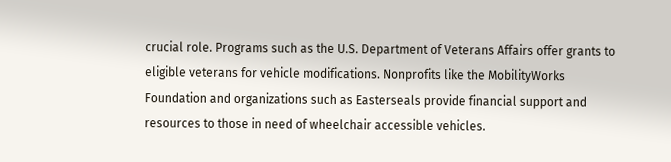crucial role. Programs such as the U.S. Department of Veterans Affairs offer grants to eligible veterans for vehicle modifications. Nonprofits like the MobilityWorks Foundation and organizations such as Easterseals provide financial support and resources to those in need of wheelchair accessible vehicles.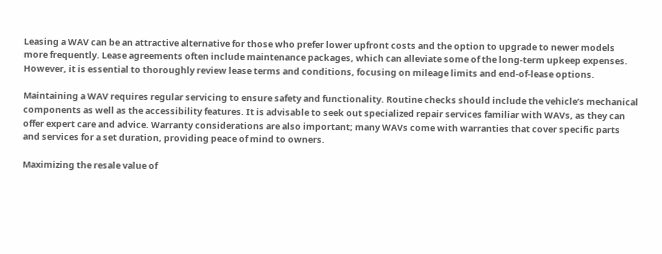Leasing a WAV can be an attractive alternative for those who prefer lower upfront costs and the option to upgrade to newer models more frequently. Lease agreements often include maintenance packages, which can alleviate some of the long-term upkeep expenses. However, it is essential to thoroughly review lease terms and conditions, focusing on mileage limits and end-of-lease options.

Maintaining a WAV requires regular servicing to ensure safety and functionality. Routine checks should include the vehicle’s mechanical components as well as the accessibility features. It is advisable to seek out specialized repair services familiar with WAVs, as they can offer expert care and advice. Warranty considerations are also important; many WAVs come with warranties that cover specific parts and services for a set duration, providing peace of mind to owners.

Maximizing the resale value of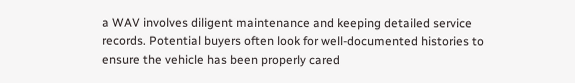a WAV involves diligent maintenance and keeping detailed service records. Potential buyers often look for well-documented histories to ensure the vehicle has been properly cared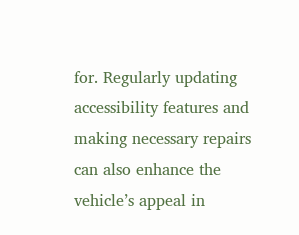for. Regularly updating accessibility features and making necessary repairs can also enhance the vehicle’s appeal in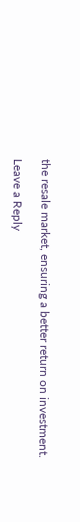the resale market, ensuring a better return on investment.

Leave a Reply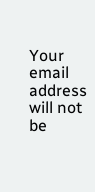Your email address will not be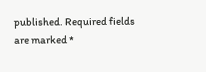published. Required fields are marked *